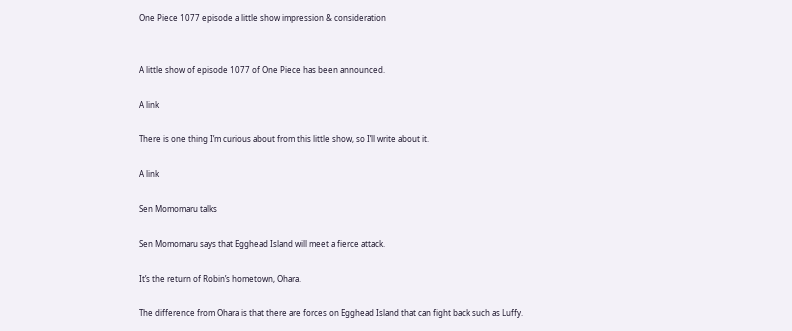One Piece 1077 episode a little show impression & consideration


A little show of episode 1077 of One Piece has been announced.

A link

There is one thing I’m curious about from this little show, so I’ll write about it.

A link

Sen Momomaru talks

Sen Momomaru says that Egghead Island will meet a fierce attack.

It’s the return of Robin’s hometown, Ohara.

The difference from Ohara is that there are forces on Egghead Island that can fight back such as Luffy.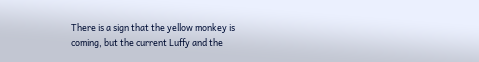There is a sign that the yellow monkey is coming, but the current Luffy and the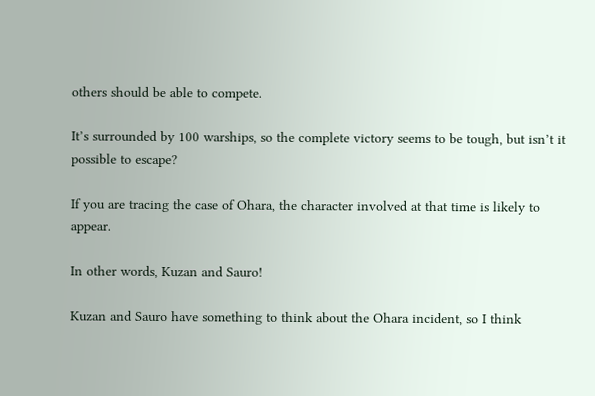others should be able to compete.

It’s surrounded by 100 warships, so the complete victory seems to be tough, but isn’t it possible to escape?

If you are tracing the case of Ohara, the character involved at that time is likely to appear.

In other words, Kuzan and Sauro!

Kuzan and Sauro have something to think about the Ohara incident, so I think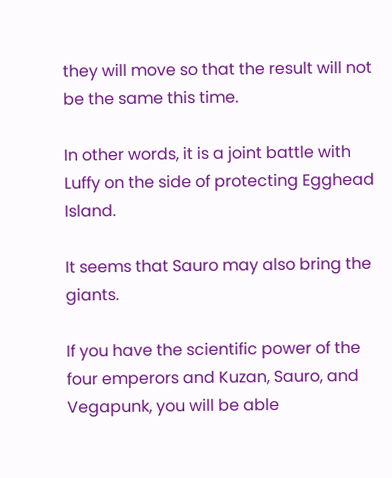they will move so that the result will not be the same this time.

In other words, it is a joint battle with Luffy on the side of protecting Egghead Island.

It seems that Sauro may also bring the giants.

If you have the scientific power of the four emperors and Kuzan, Sauro, and Vegapunk, you will be able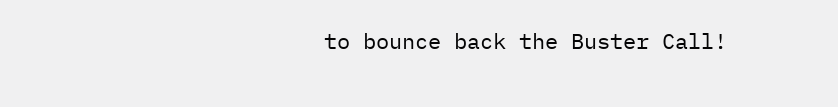to bounce back the Buster Call!